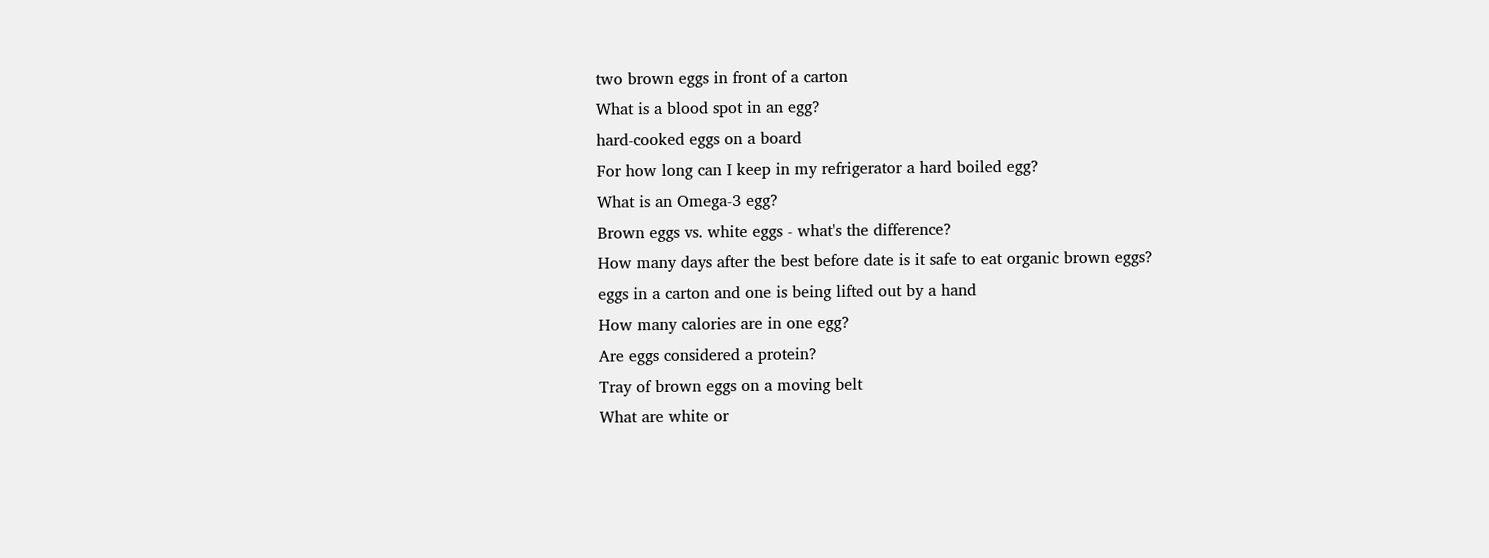two brown eggs in front of a carton
What is a blood spot in an egg?
hard-cooked eggs on a board
For how long can I keep in my refrigerator a hard boiled egg?
What is an Omega-3 egg?
Brown eggs vs. white eggs - what's the difference?
How many days after the best before date is it safe to eat organic brown eggs?
eggs in a carton and one is being lifted out by a hand
How many calories are in one egg?
Are eggs considered a protein?
Tray of brown eggs on a moving belt
What are white or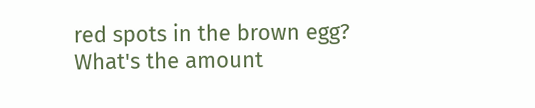red spots in the brown egg?
What's the amount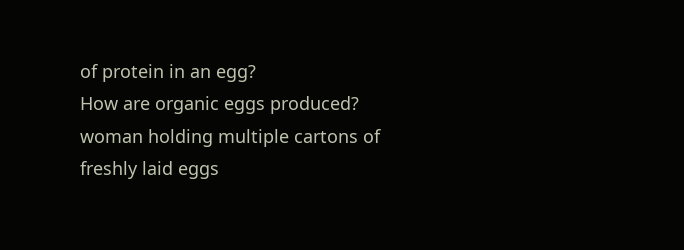of protein in an egg?
How are organic eggs produced?
woman holding multiple cartons of freshly laid eggs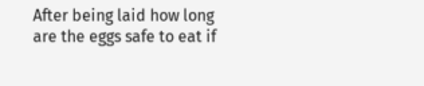After being laid how long are the eggs safe to eat if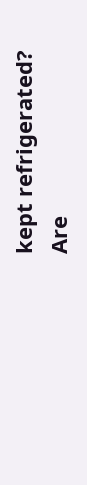kept refrigerated?
Are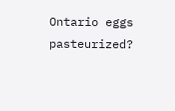Ontario eggs pasteurized?